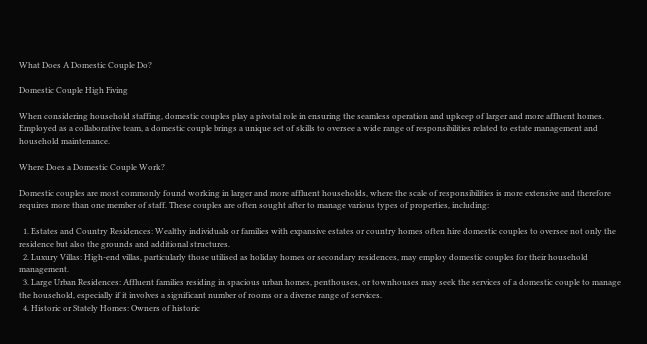What Does A Domestic Couple Do?

Domestic Couple High Fiving

When considering household staffing, domestic couples play a pivotal role in ensuring the seamless operation and upkeep of larger and more affluent homes. Employed as a collaborative team, a domestic couple brings a unique set of skills to oversee a wide range of responsibilities related to estate management and household maintenance.

Where Does a Domestic Couple Work?

Domestic couples are most commonly found working in larger and more affluent households, where the scale of responsibilities is more extensive and therefore requires more than one member of staff. These couples are often sought after to manage various types of properties, including:

  1. Estates and Country Residences: Wealthy individuals or families with expansive estates or country homes often hire domestic couples to oversee not only the residence but also the grounds and additional structures.
  2. Luxury Villas: High-end villas, particularly those utilised as holiday homes or secondary residences, may employ domestic couples for their household management.
  3. Large Urban Residences: Affluent families residing in spacious urban homes, penthouses, or townhouses may seek the services of a domestic couple to manage the household, especially if it involves a significant number of rooms or a diverse range of services.
  4. Historic or Stately Homes: Owners of historic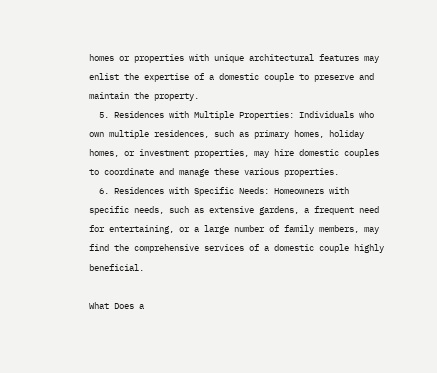homes or properties with unique architectural features may enlist the expertise of a domestic couple to preserve and maintain the property.
  5. Residences with Multiple Properties: Individuals who own multiple residences, such as primary homes, holiday homes, or investment properties, may hire domestic couples to coordinate and manage these various properties.
  6. Residences with Specific Needs: Homeowners with specific needs, such as extensive gardens, a frequent need for entertaining, or a large number of family members, may find the comprehensive services of a domestic couple highly beneficial.

What Does a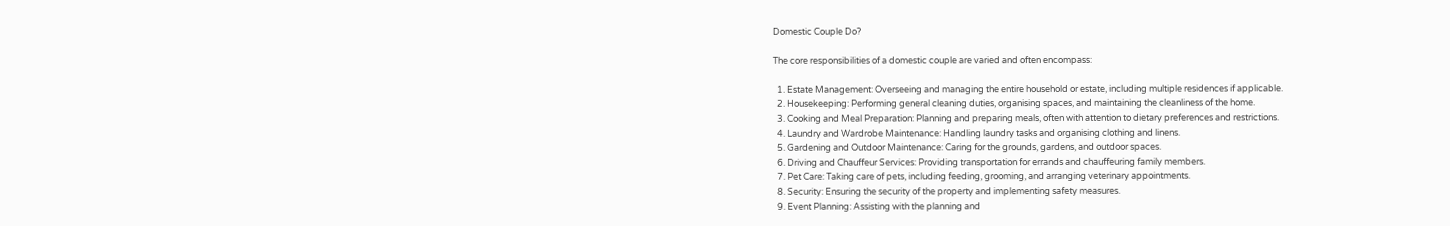Domestic Couple Do?

The core responsibilities of a domestic couple are varied and often encompass:

  1. Estate Management: Overseeing and managing the entire household or estate, including multiple residences if applicable.
  2. Housekeeping: Performing general cleaning duties, organising spaces, and maintaining the cleanliness of the home.
  3. Cooking and Meal Preparation: Planning and preparing meals, often with attention to dietary preferences and restrictions.
  4. Laundry and Wardrobe Maintenance: Handling laundry tasks and organising clothing and linens.
  5. Gardening and Outdoor Maintenance: Caring for the grounds, gardens, and outdoor spaces.
  6. Driving and Chauffeur Services: Providing transportation for errands and chauffeuring family members.
  7. Pet Care: Taking care of pets, including feeding, grooming, and arranging veterinary appointments.
  8. Security: Ensuring the security of the property and implementing safety measures.
  9. Event Planning: Assisting with the planning and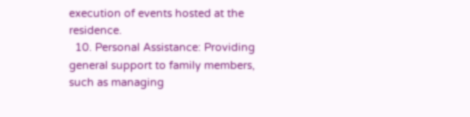execution of events hosted at the residence.
  10. Personal Assistance: Providing general support to family members, such as managing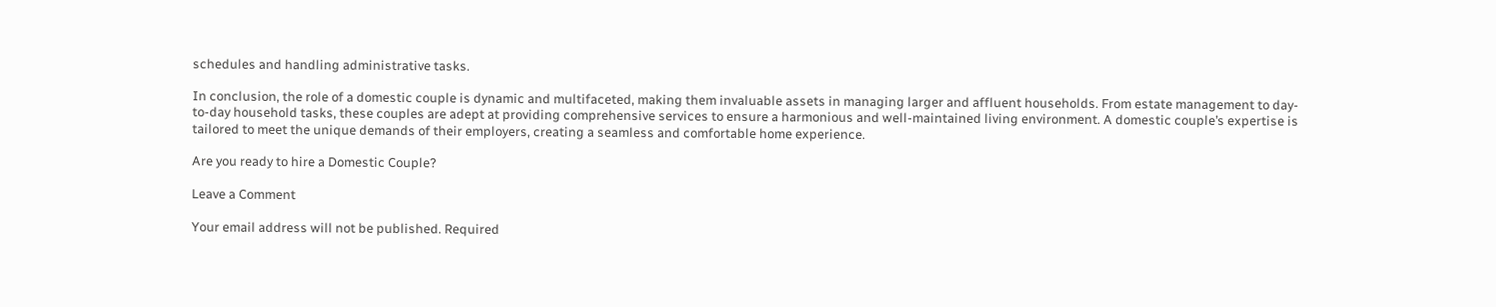schedules and handling administrative tasks.

In conclusion, the role of a domestic couple is dynamic and multifaceted, making them invaluable assets in managing larger and affluent households. From estate management to day-to-day household tasks, these couples are adept at providing comprehensive services to ensure a harmonious and well-maintained living environment. A domestic couple’s expertise is tailored to meet the unique demands of their employers, creating a seamless and comfortable home experience.

Are you ready to hire a Domestic Couple?

Leave a Comment

Your email address will not be published. Required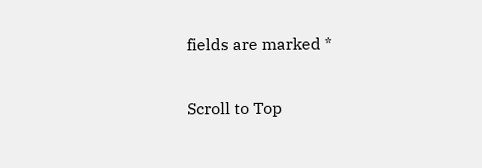fields are marked *

Scroll to Top